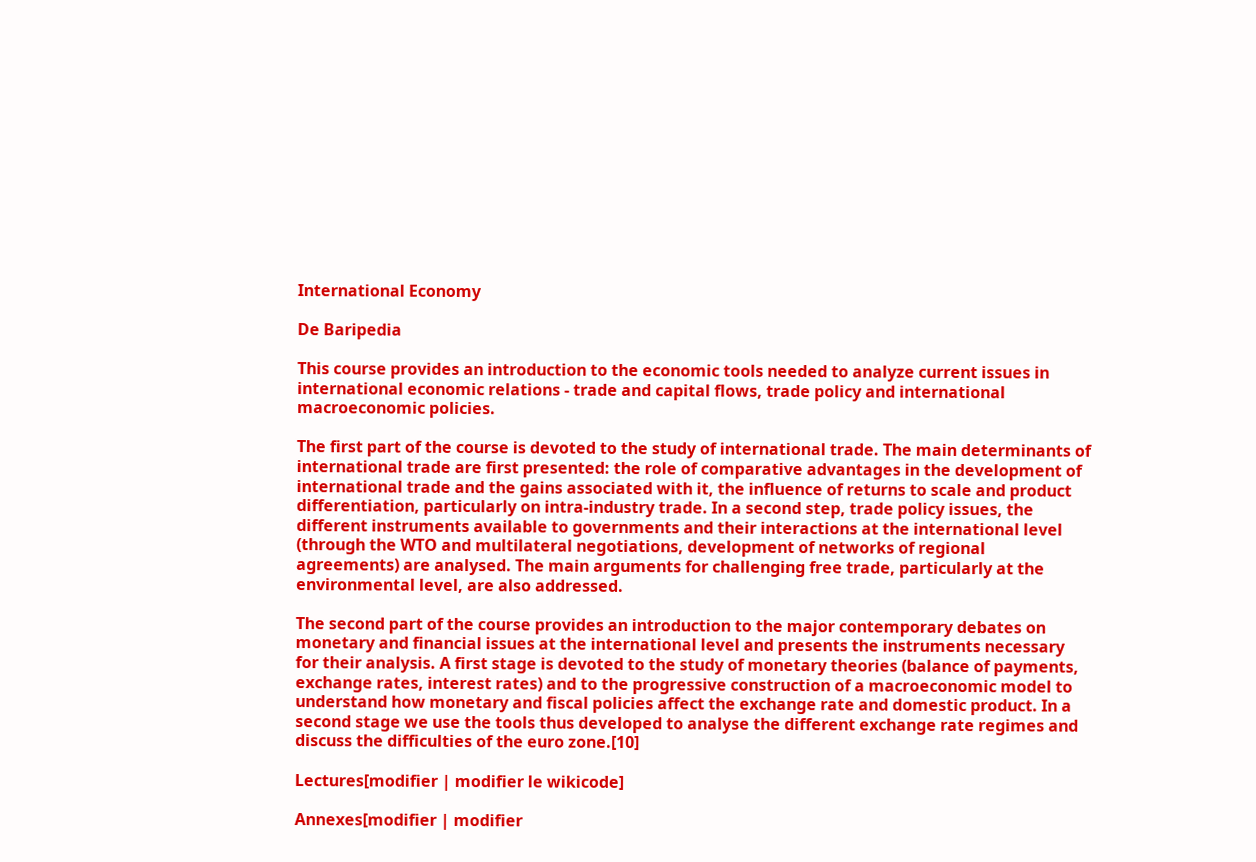International Economy

De Baripedia

This course provides an introduction to the economic tools needed to analyze current issues in international economic relations - trade and capital flows, trade policy and international macroeconomic policies.

The first part of the course is devoted to the study of international trade. The main determinants of international trade are first presented: the role of comparative advantages in the development of international trade and the gains associated with it, the influence of returns to scale and product differentiation, particularly on intra-industry trade. In a second step, trade policy issues, the different instruments available to governments and their interactions at the international level (through the WTO and multilateral negotiations, development of networks of regional agreements) are analysed. The main arguments for challenging free trade, particularly at the environmental level, are also addressed.

The second part of the course provides an introduction to the major contemporary debates on monetary and financial issues at the international level and presents the instruments necessary for their analysis. A first stage is devoted to the study of monetary theories (balance of payments, exchange rates, interest rates) and to the progressive construction of a macroeconomic model to understand how monetary and fiscal policies affect the exchange rate and domestic product. In a second stage we use the tools thus developed to analyse the different exchange rate regimes and discuss the difficulties of the euro zone.[10]

Lectures[modifier | modifier le wikicode]

Annexes[modifier | modifier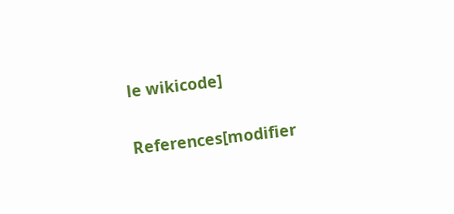le wikicode]

References[modifier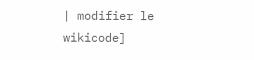| modifier le wikicode]